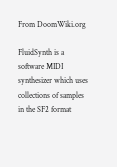From DoomWiki.org

FluidSynth is a software MIDI synthesizer which uses collections of samples in the SF2 format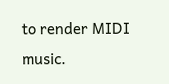to render MIDI music.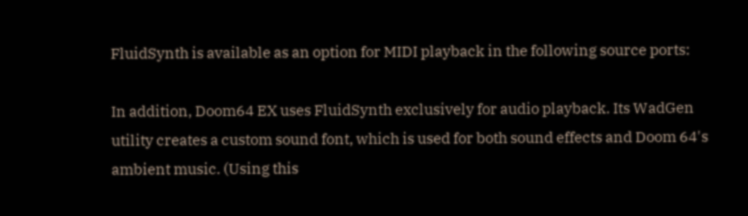FluidSynth is available as an option for MIDI playback in the following source ports:

In addition, Doom64 EX uses FluidSynth exclusively for audio playback. Its WadGen utility creates a custom sound font, which is used for both sound effects and Doom 64's ambient music. (Using this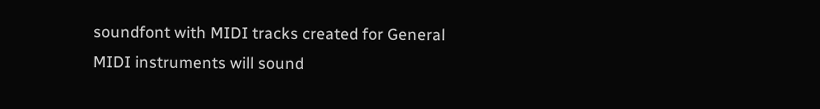soundfont with MIDI tracks created for General MIDI instruments will sound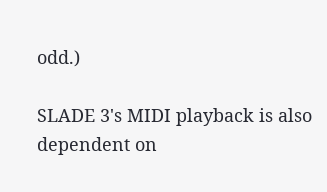odd.)

SLADE 3's MIDI playback is also dependent on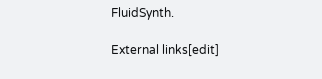FluidSynth.

External links[edit]